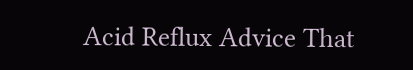Acid Reflux Advice That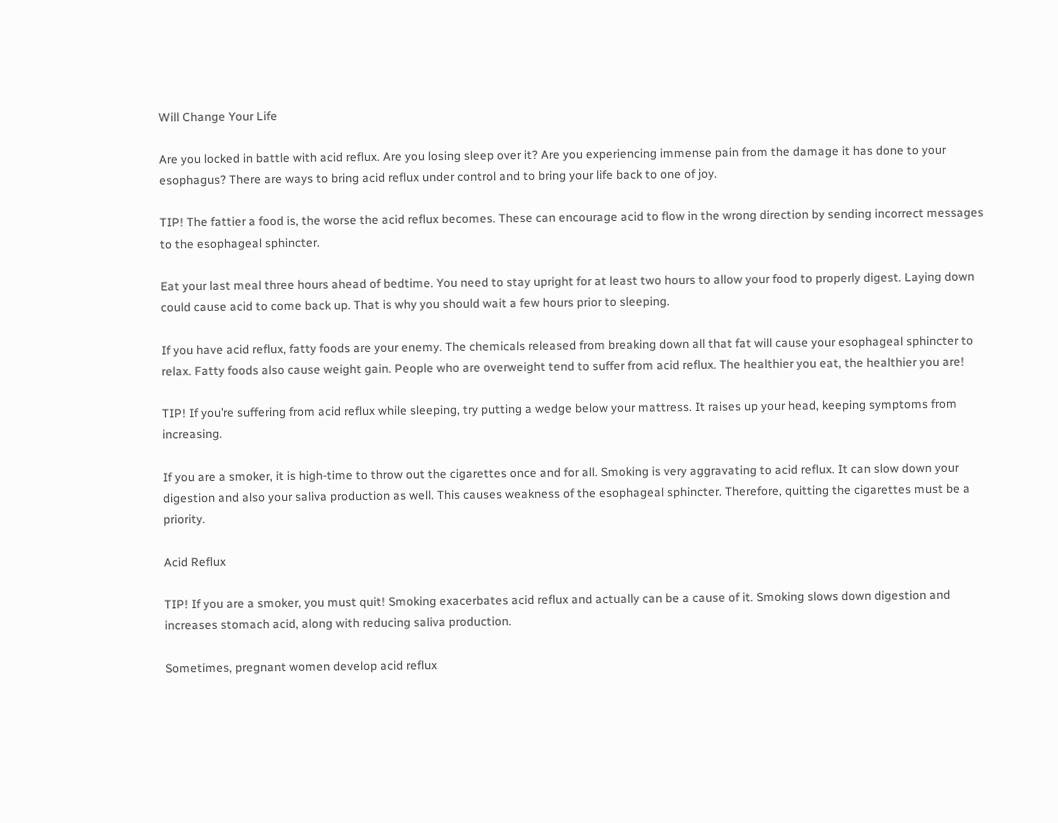Will Change Your Life

Are you locked in battle with acid reflux. Are you losing sleep over it? Are you experiencing immense pain from the damage it has done to your esophagus? There are ways to bring acid reflux under control and to bring your life back to one of joy.

TIP! The fattier a food is, the worse the acid reflux becomes. These can encourage acid to flow in the wrong direction by sending incorrect messages to the esophageal sphincter.

Eat your last meal three hours ahead of bedtime. You need to stay upright for at least two hours to allow your food to properly digest. Laying down could cause acid to come back up. That is why you should wait a few hours prior to sleeping.

If you have acid reflux, fatty foods are your enemy. The chemicals released from breaking down all that fat will cause your esophageal sphincter to relax. Fatty foods also cause weight gain. People who are overweight tend to suffer from acid reflux. The healthier you eat, the healthier you are!

TIP! If you’re suffering from acid reflux while sleeping, try putting a wedge below your mattress. It raises up your head, keeping symptoms from increasing.

If you are a smoker, it is high-time to throw out the cigarettes once and for all. Smoking is very aggravating to acid reflux. It can slow down your digestion and also your saliva production as well. This causes weakness of the esophageal sphincter. Therefore, quitting the cigarettes must be a priority.

Acid Reflux

TIP! If you are a smoker, you must quit! Smoking exacerbates acid reflux and actually can be a cause of it. Smoking slows down digestion and increases stomach acid, along with reducing saliva production.

Sometimes, pregnant women develop acid reflux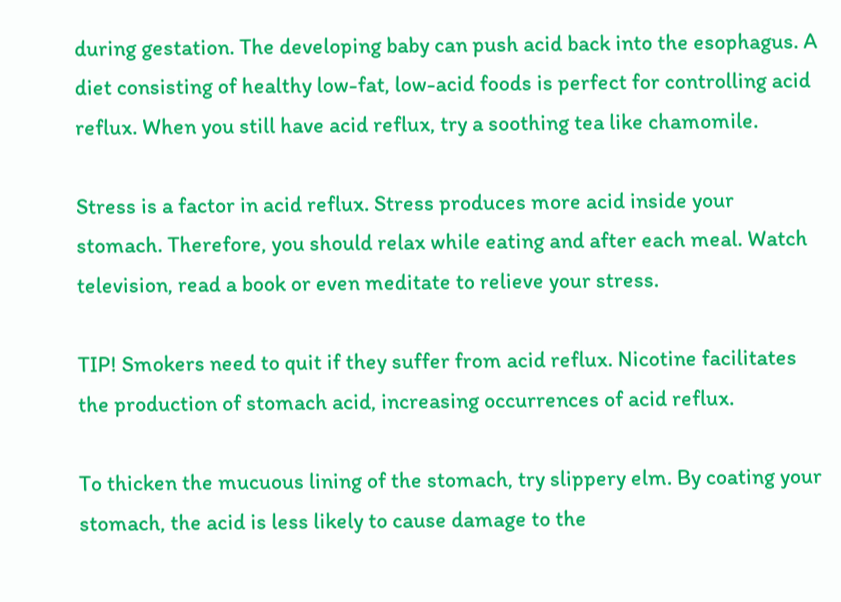during gestation. The developing baby can push acid back into the esophagus. A diet consisting of healthy low-fat, low-acid foods is perfect for controlling acid reflux. When you still have acid reflux, try a soothing tea like chamomile.

Stress is a factor in acid reflux. Stress produces more acid inside your stomach. Therefore, you should relax while eating and after each meal. Watch television, read a book or even meditate to relieve your stress.

TIP! Smokers need to quit if they suffer from acid reflux. Nicotine facilitates the production of stomach acid, increasing occurrences of acid reflux.

To thicken the mucuous lining of the stomach, try slippery elm. By coating your stomach, the acid is less likely to cause damage to the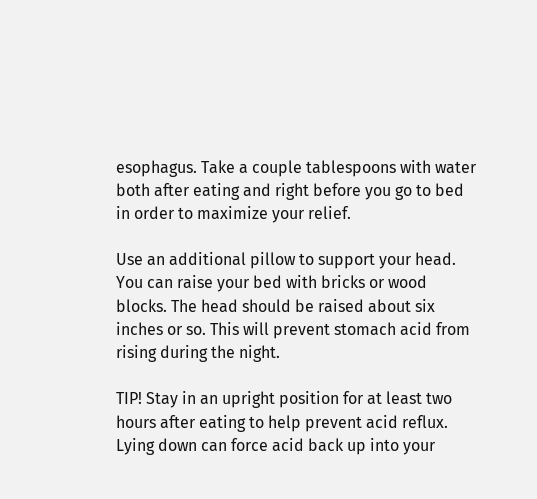esophagus. Take a couple tablespoons with water both after eating and right before you go to bed in order to maximize your relief.

Use an additional pillow to support your head. You can raise your bed with bricks or wood blocks. The head should be raised about six inches or so. This will prevent stomach acid from rising during the night.

TIP! Stay in an upright position for at least two hours after eating to help prevent acid reflux. Lying down can force acid back up into your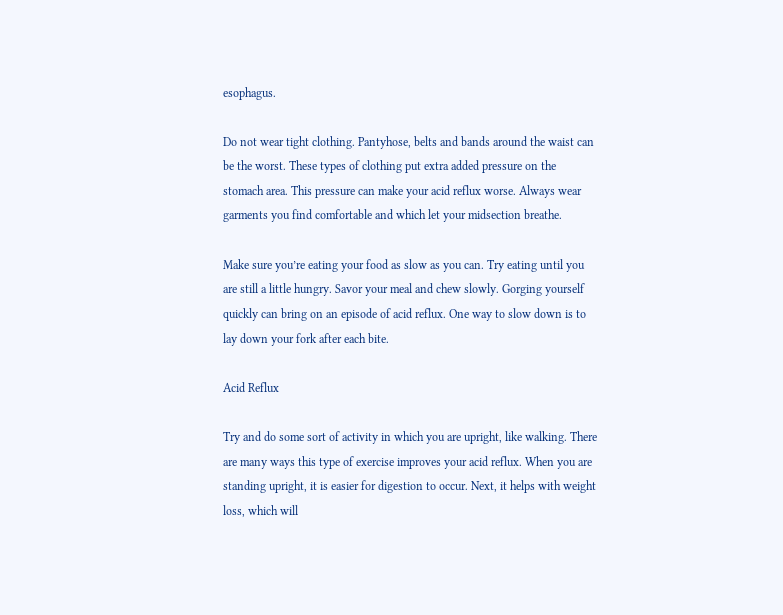esophagus.

Do not wear tight clothing. Pantyhose, belts and bands around the waist can be the worst. These types of clothing put extra added pressure on the stomach area. This pressure can make your acid reflux worse. Always wear garments you find comfortable and which let your midsection breathe.

Make sure you’re eating your food as slow as you can. Try eating until you are still a little hungry. Savor your meal and chew slowly. Gorging yourself quickly can bring on an episode of acid reflux. One way to slow down is to lay down your fork after each bite.

Acid Reflux

Try and do some sort of activity in which you are upright, like walking. There are many ways this type of exercise improves your acid reflux. When you are standing upright, it is easier for digestion to occur. Next, it helps with weight loss, which will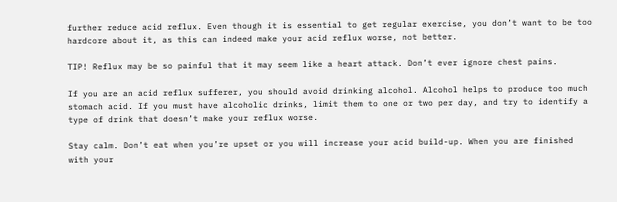further reduce acid reflux. Even though it is essential to get regular exercise, you don’t want to be too hardcore about it, as this can indeed make your acid reflux worse, not better.

TIP! Reflux may be so painful that it may seem like a heart attack. Don’t ever ignore chest pains.

If you are an acid reflux sufferer, you should avoid drinking alcohol. Alcohol helps to produce too much stomach acid. If you must have alcoholic drinks, limit them to one or two per day, and try to identify a type of drink that doesn’t make your reflux worse.

Stay calm. Don’t eat when you’re upset or you will increase your acid build-up. When you are finished with your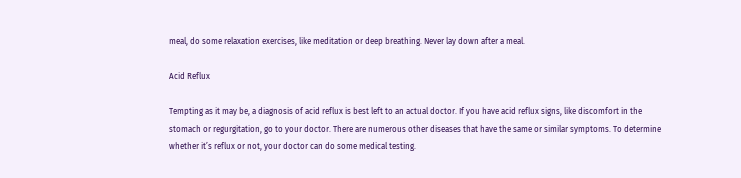meal, do some relaxation exercises, like meditation or deep breathing. Never lay down after a meal.

Acid Reflux

Tempting as it may be, a diagnosis of acid reflux is best left to an actual doctor. If you have acid reflux signs, like discomfort in the stomach or regurgitation, go to your doctor. There are numerous other diseases that have the same or similar symptoms. To determine whether it’s reflux or not, your doctor can do some medical testing.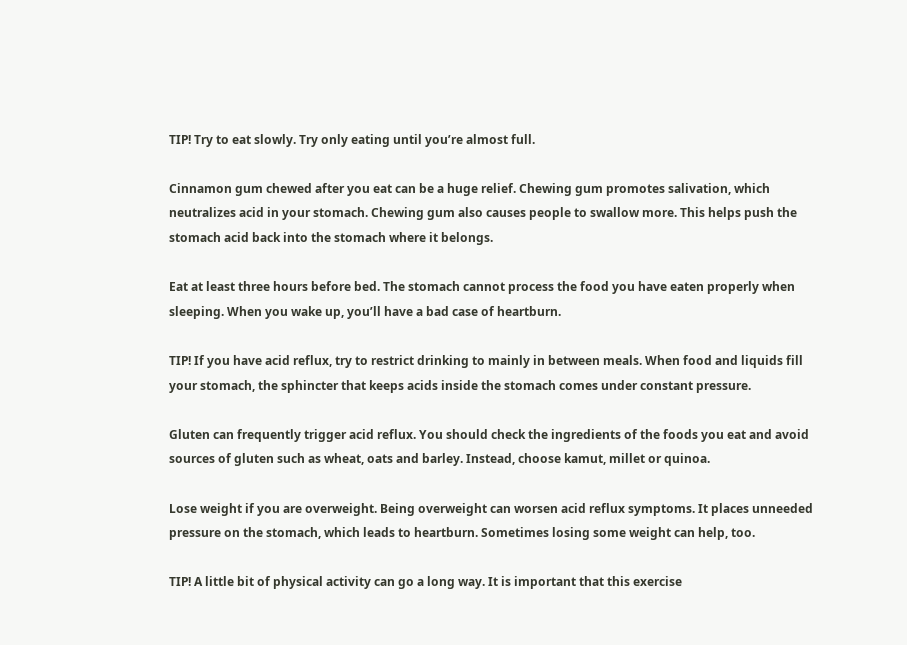TIP! Try to eat slowly. Try only eating until you’re almost full.

Cinnamon gum chewed after you eat can be a huge relief. Chewing gum promotes salivation, which neutralizes acid in your stomach. Chewing gum also causes people to swallow more. This helps push the stomach acid back into the stomach where it belongs.

Eat at least three hours before bed. The stomach cannot process the food you have eaten properly when sleeping. When you wake up, you’ll have a bad case of heartburn.

TIP! If you have acid reflux, try to restrict drinking to mainly in between meals. When food and liquids fill your stomach, the sphincter that keeps acids inside the stomach comes under constant pressure.

Gluten can frequently trigger acid reflux. You should check the ingredients of the foods you eat and avoid sources of gluten such as wheat, oats and barley. Instead, choose kamut, millet or quinoa.

Lose weight if you are overweight. Being overweight can worsen acid reflux symptoms. It places unneeded pressure on the stomach, which leads to heartburn. Sometimes losing some weight can help, too.

TIP! A little bit of physical activity can go a long way. It is important that this exercise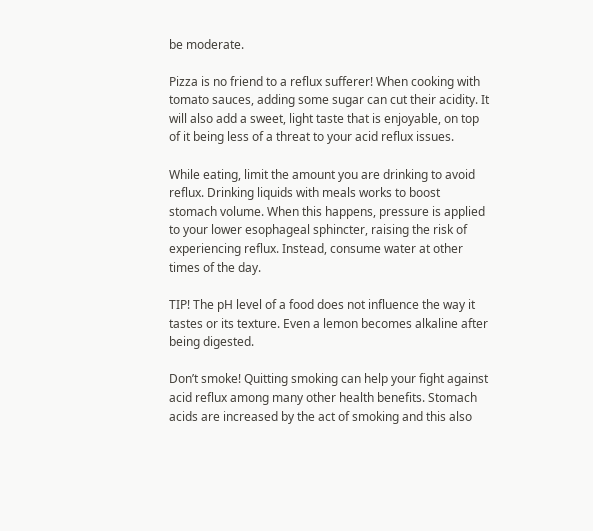be moderate.

Pizza is no friend to a reflux sufferer! When cooking with tomato sauces, adding some sugar can cut their acidity. It will also add a sweet, light taste that is enjoyable, on top of it being less of a threat to your acid reflux issues.

While eating, limit the amount you are drinking to avoid reflux. Drinking liquids with meals works to boost stomach volume. When this happens, pressure is applied to your lower esophageal sphincter, raising the risk of experiencing reflux. Instead, consume water at other times of the day.

TIP! The pH level of a food does not influence the way it tastes or its texture. Even a lemon becomes alkaline after being digested.

Don’t smoke! Quitting smoking can help your fight against acid reflux among many other health benefits. Stomach acids are increased by the act of smoking and this also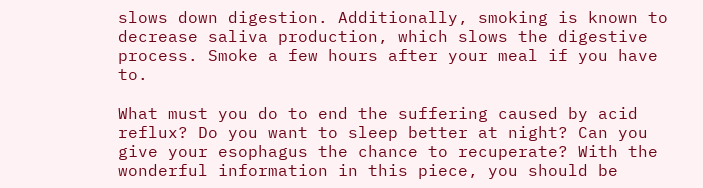slows down digestion. Additionally, smoking is known to decrease saliva production, which slows the digestive process. Smoke a few hours after your meal if you have to.

What must you do to end the suffering caused by acid reflux? Do you want to sleep better at night? Can you give your esophagus the chance to recuperate? With the wonderful information in this piece, you should be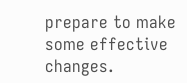prepare to make some effective changes.